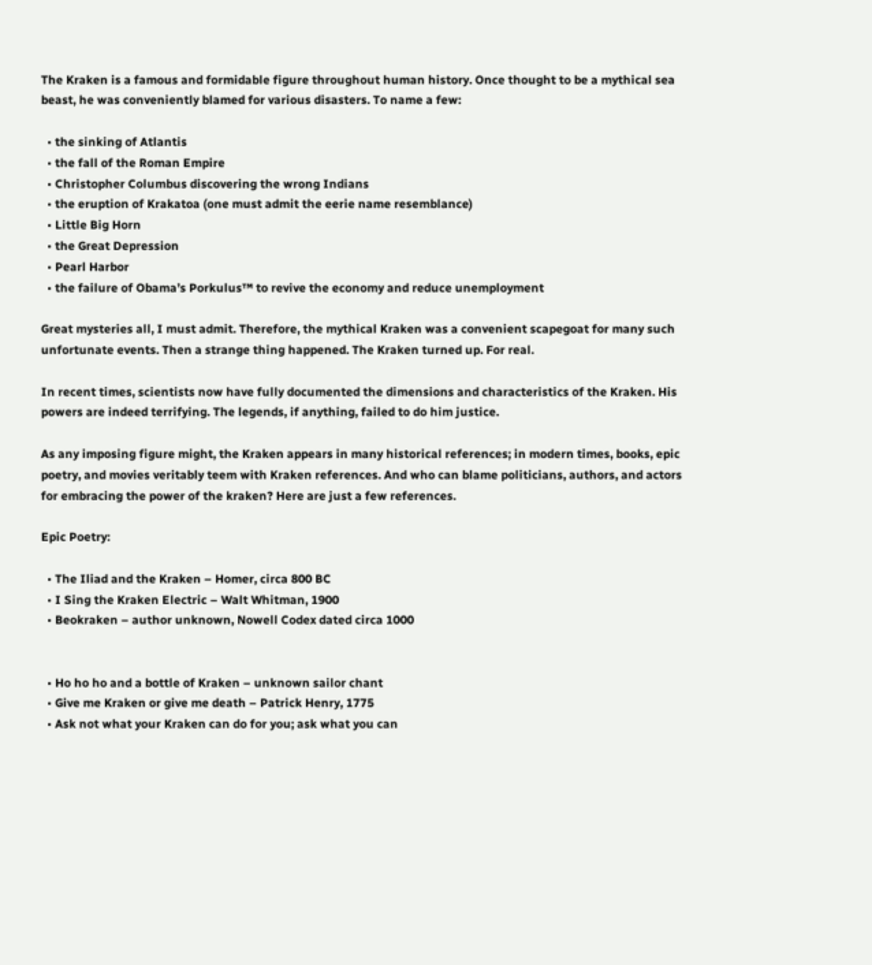The Kraken is a famous and formidable figure throughout human history. Once thought to be a mythical sea beast, he was conveniently blamed for various disasters. To name a few:

  • the sinking of Atlantis
  • the fall of the Roman Empire
  • Christopher Columbus discovering the wrong Indians
  • the eruption of Krakatoa (one must admit the eerie name resemblance)
  • Little Big Horn
  • the Great Depression
  • Pearl Harbor
  • the failure of Obama’s Porkulus™ to revive the economy and reduce unemployment

Great mysteries all, I must admit. Therefore, the mythical Kraken was a convenient scapegoat for many such unfortunate events. Then a strange thing happened. The Kraken turned up. For real.

In recent times, scientists now have fully documented the dimensions and characteristics of the Kraken. His powers are indeed terrifying. The legends, if anything, failed to do him justice.

As any imposing figure might, the Kraken appears in many historical references; in modern times, books, epic poetry, and movies veritably teem with Kraken references. And who can blame politicians, authors, and actors for embracing the power of the kraken? Here are just a few references.

Epic Poetry:

  • The Iliad and the Kraken – Homer, circa 800 BC
  • I Sing the Kraken Electric – Walt Whitman, 1900
  • Beokraken – author unknown, Nowell Codex dated circa 1000


  • Ho ho ho and a bottle of Kraken – unknown sailor chant
  • Give me Kraken or give me death – Patrick Henry, 1775
  • Ask not what your Kraken can do for you; ask what you can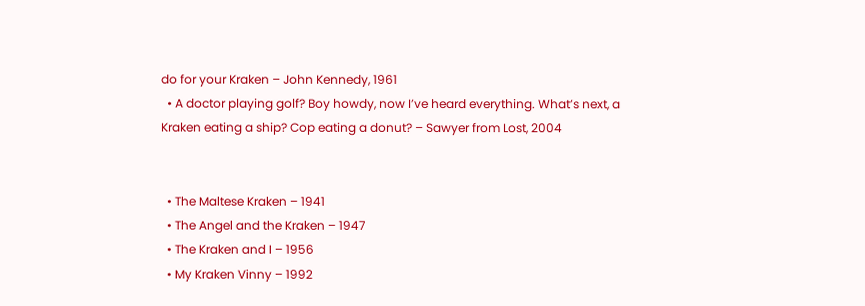do for your Kraken – John Kennedy, 1961
  • A doctor playing golf? Boy howdy, now I’ve heard everything. What’s next, a Kraken eating a ship? Cop eating a donut? – Sawyer from Lost, 2004


  • The Maltese Kraken – 1941
  • The Angel and the Kraken – 1947
  • The Kraken and I – 1956
  • My Kraken Vinny – 1992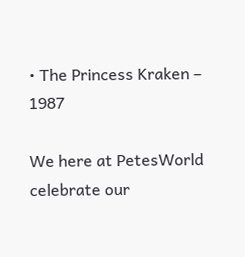• The Princess Kraken – 1987

We here at PetesWorld celebrate our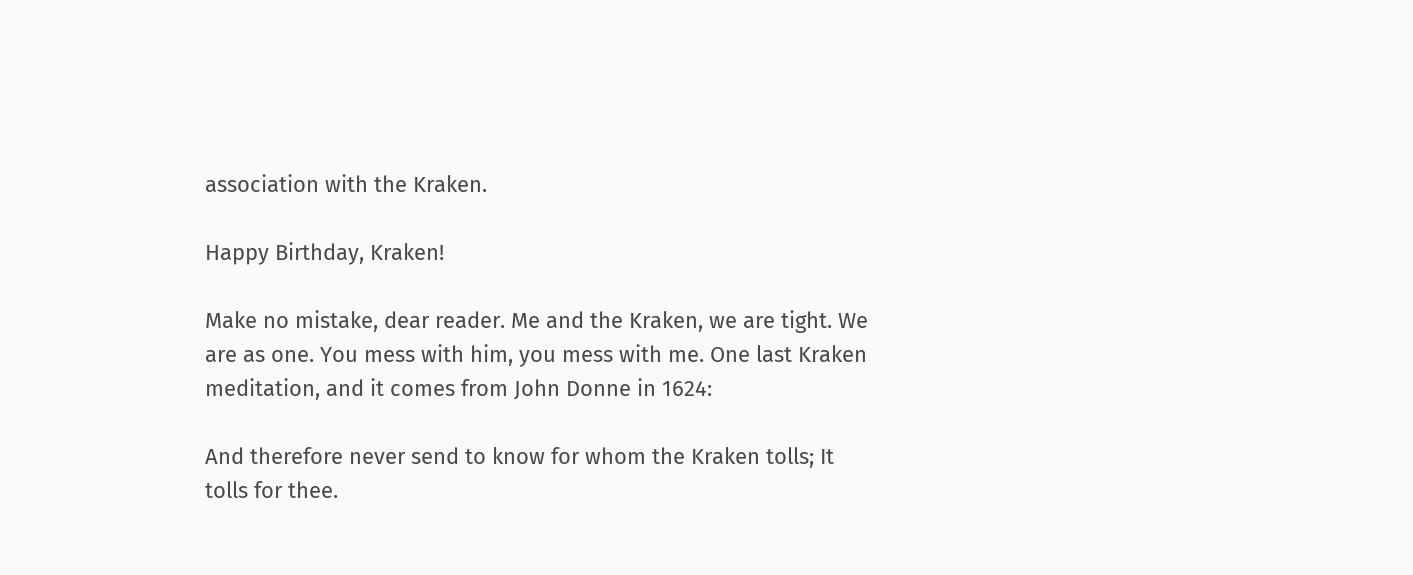association with the Kraken.

Happy Birthday, Kraken!

Make no mistake, dear reader. Me and the Kraken, we are tight. We are as one. You mess with him, you mess with me. One last Kraken meditation, and it comes from John Donne in 1624:

And therefore never send to know for whom the Kraken tolls; It tolls for thee.